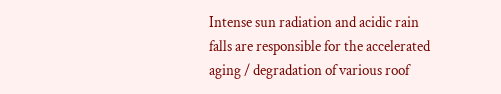Intense sun radiation and acidic rain falls are responsible for the accelerated aging / degradation of various roof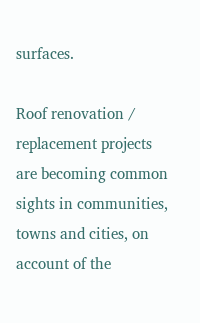surfaces.

Roof renovation / replacement projects are becoming common sights in communities, towns and cities, on account of the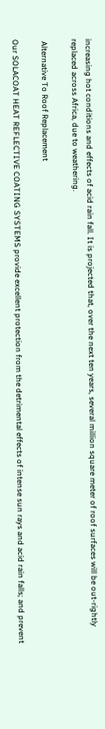increasing hot conditions and effects of acid rain fall. It is projected that, over the next ten years, several million square meter of roof surfaces will be out-rightly replaced across Africa, due to weathering.

 Alternative To Roof Replacement

Our SOLACOAT HEAT REFLECTIVE COATING SYSTEMS provide excellent protection from the detrimental effects of intense sun rays and acid rain falls; and prevent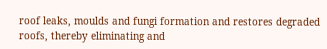roof leaks, moulds and fungi formation and restores degraded roofs, thereby eliminating and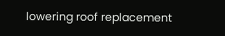lowering roof replacement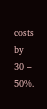costs by 30 – 50%.